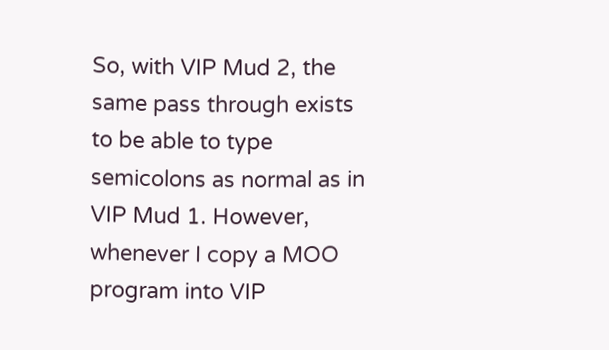So, with VIP Mud 2, the same pass through exists to be able to type semicolons as normal as in VIP Mud 1. However, whenever I copy a MOO program into VIP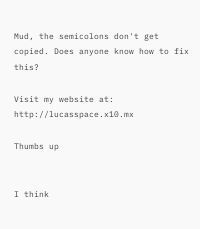Mud, the semicolons don't get copied. Does anyone know how to fix this?

Visit my website at: http://lucasspace.x10.mx

Thumbs up


I think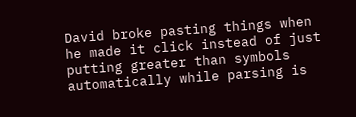David broke pasting things when he made it click instead of just putting greater than symbols automatically while parsing is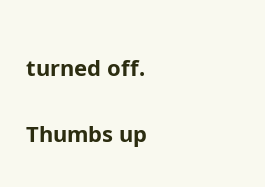turned off.

Thumbs up